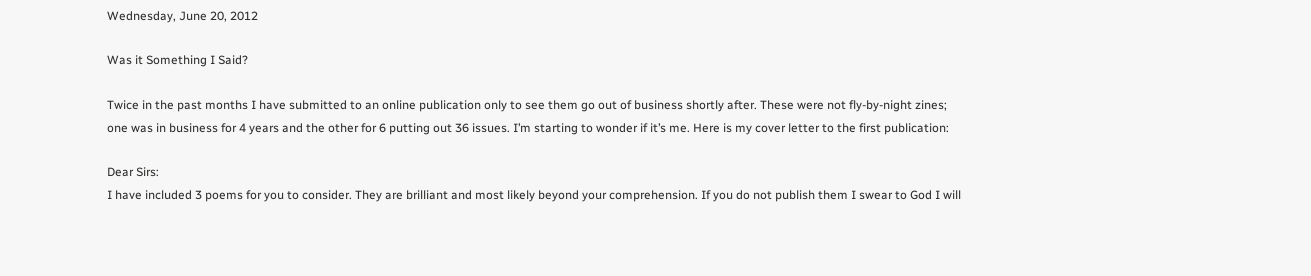Wednesday, June 20, 2012

Was it Something I Said?

Twice in the past months I have submitted to an online publication only to see them go out of business shortly after. These were not fly-by-night zines; one was in business for 4 years and the other for 6 putting out 36 issues. I’m starting to wonder if it’s me. Here is my cover letter to the first publication:

Dear Sirs:
I have included 3 poems for you to consider. They are brilliant and most likely beyond your comprehension. If you do not publish them I swear to God I will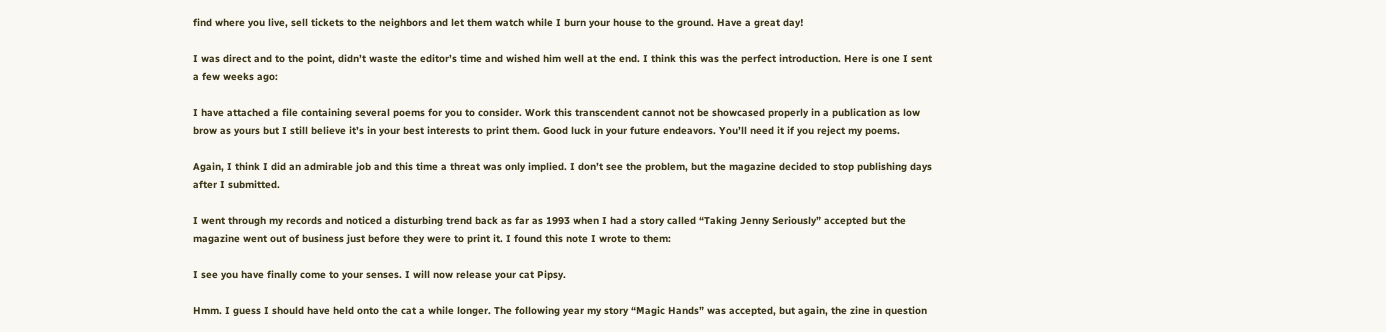find where you live, sell tickets to the neighbors and let them watch while I burn your house to the ground. Have a great day!

I was direct and to the point, didn’t waste the editor’s time and wished him well at the end. I think this was the perfect introduction. Here is one I sent a few weeks ago:

I have attached a file containing several poems for you to consider. Work this transcendent cannot not be showcased properly in a publication as low brow as yours but I still believe it’s in your best interests to print them. Good luck in your future endeavors. You’ll need it if you reject my poems.

Again, I think I did an admirable job and this time a threat was only implied. I don’t see the problem, but the magazine decided to stop publishing days after I submitted.

I went through my records and noticed a disturbing trend back as far as 1993 when I had a story called “Taking Jenny Seriously” accepted but the magazine went out of business just before they were to print it. I found this note I wrote to them:

I see you have finally come to your senses. I will now release your cat Pipsy.

Hmm. I guess I should have held onto the cat a while longer. The following year my story “Magic Hands” was accepted, but again, the zine in question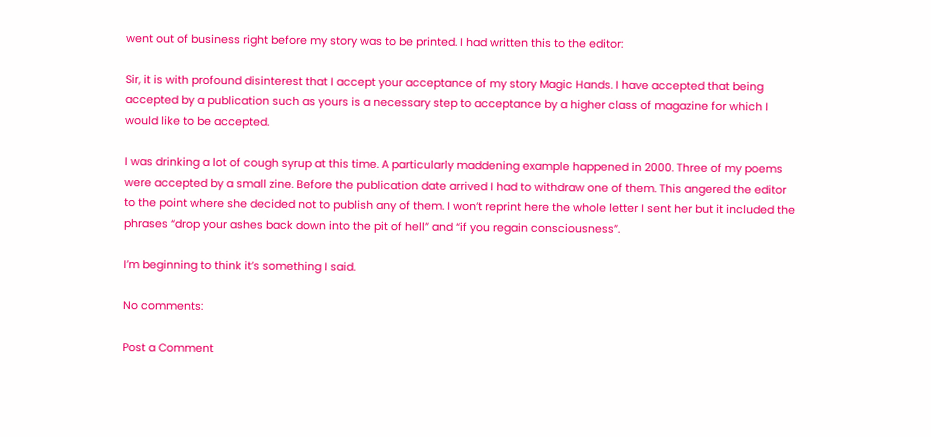went out of business right before my story was to be printed. I had written this to the editor:

Sir, it is with profound disinterest that I accept your acceptance of my story Magic Hands. I have accepted that being accepted by a publication such as yours is a necessary step to acceptance by a higher class of magazine for which I would like to be accepted.

I was drinking a lot of cough syrup at this time. A particularly maddening example happened in 2000. Three of my poems were accepted by a small zine. Before the publication date arrived I had to withdraw one of them. This angered the editor to the point where she decided not to publish any of them. I won’t reprint here the whole letter I sent her but it included the phrases “drop your ashes back down into the pit of hell” and “if you regain consciousness”.

I’m beginning to think it’s something I said.

No comments:

Post a Comment